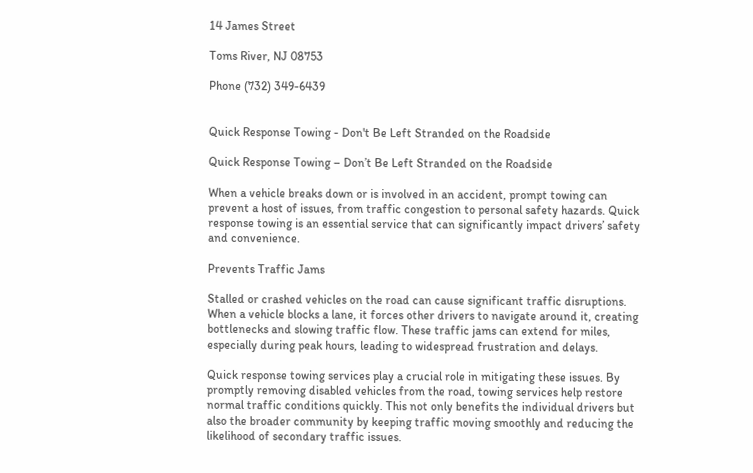14 James Street

Toms River, NJ 08753

Phone (732) 349-6439


Quick Response Towing - Don't Be Left Stranded on the Roadside

Quick Response Towing – Don’t Be Left Stranded on the Roadside

When a vehicle breaks down or is involved in an accident, prompt towing can prevent a host of issues, from traffic congestion to personal safety hazards. Quick response towing is an essential service that can significantly impact drivers’ safety and convenience.

Prevents Traffic Jams

Stalled or crashed vehicles on the road can cause significant traffic disruptions. When a vehicle blocks a lane, it forces other drivers to navigate around it, creating bottlenecks and slowing traffic flow. These traffic jams can extend for miles, especially during peak hours, leading to widespread frustration and delays.

Quick response towing services play a crucial role in mitigating these issues. By promptly removing disabled vehicles from the road, towing services help restore normal traffic conditions quickly. This not only benefits the individual drivers but also the broader community by keeping traffic moving smoothly and reducing the likelihood of secondary traffic issues.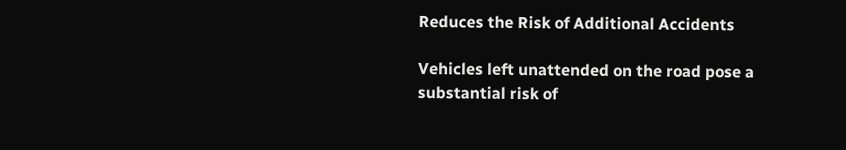Reduces the Risk of Additional Accidents

Vehicles left unattended on the road pose a substantial risk of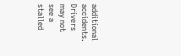additional accidents. Drivers may not see a stalled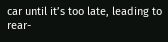car until it’s too late, leading to rear-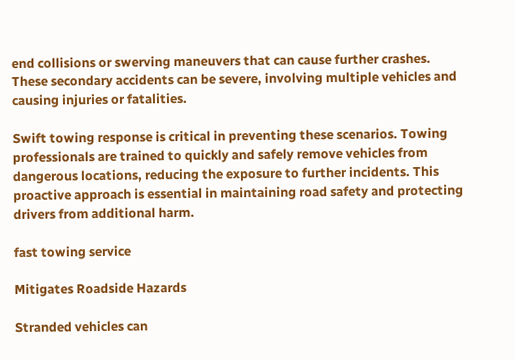end collisions or swerving maneuvers that can cause further crashes. These secondary accidents can be severe, involving multiple vehicles and causing injuries or fatalities.

Swift towing response is critical in preventing these scenarios. Towing professionals are trained to quickly and safely remove vehicles from dangerous locations, reducing the exposure to further incidents. This proactive approach is essential in maintaining road safety and protecting drivers from additional harm.

fast towing service

Mitigates Roadside Hazards

Stranded vehicles can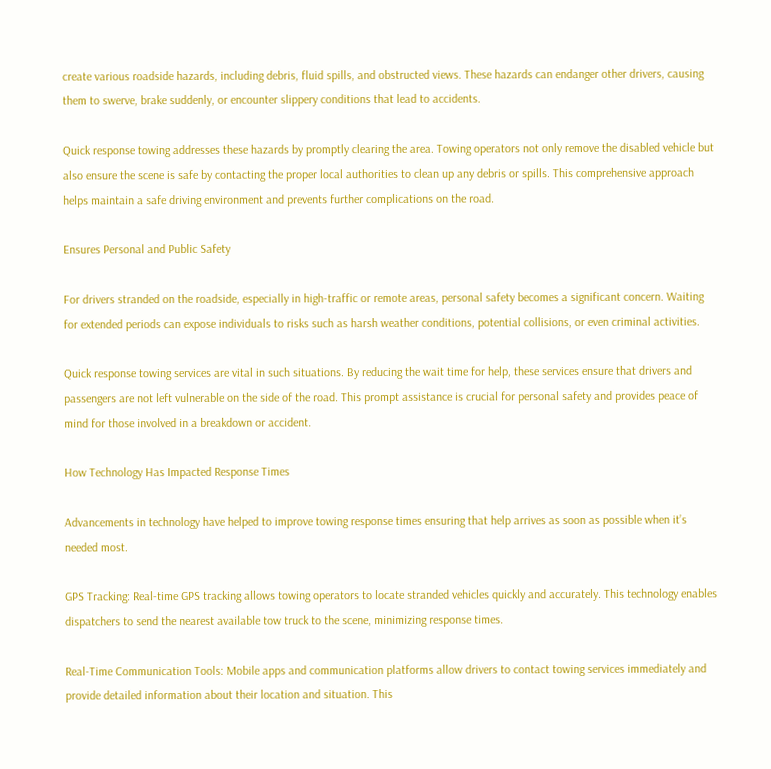create various roadside hazards, including debris, fluid spills, and obstructed views. These hazards can endanger other drivers, causing them to swerve, brake suddenly, or encounter slippery conditions that lead to accidents.

Quick response towing addresses these hazards by promptly clearing the area. Towing operators not only remove the disabled vehicle but also ensure the scene is safe by contacting the proper local authorities to clean up any debris or spills. This comprehensive approach helps maintain a safe driving environment and prevents further complications on the road.

Ensures Personal and Public Safety

For drivers stranded on the roadside, especially in high-traffic or remote areas, personal safety becomes a significant concern. Waiting for extended periods can expose individuals to risks such as harsh weather conditions, potential collisions, or even criminal activities.

Quick response towing services are vital in such situations. By reducing the wait time for help, these services ensure that drivers and passengers are not left vulnerable on the side of the road. This prompt assistance is crucial for personal safety and provides peace of mind for those involved in a breakdown or accident.

How Technology Has Impacted Response Times

Advancements in technology have helped to improve towing response times ensuring that help arrives as soon as possible when it’s needed most.

GPS Tracking: Real-time GPS tracking allows towing operators to locate stranded vehicles quickly and accurately. This technology enables dispatchers to send the nearest available tow truck to the scene, minimizing response times.

Real-Time Communication Tools: Mobile apps and communication platforms allow drivers to contact towing services immediately and provide detailed information about their location and situation. This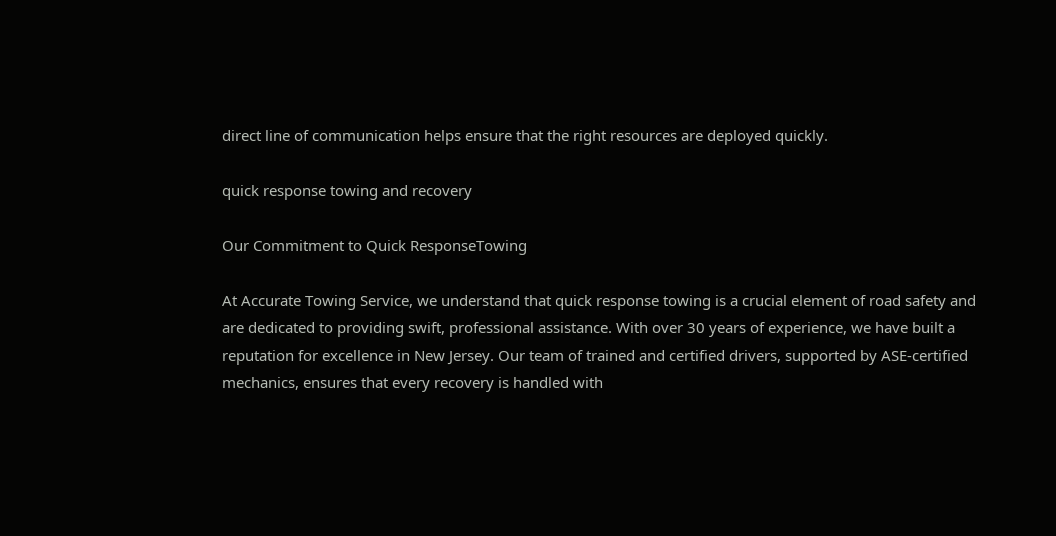direct line of communication helps ensure that the right resources are deployed quickly.

quick response towing and recovery

Our Commitment to Quick ResponseTowing

At Accurate Towing Service, we understand that quick response towing is a crucial element of road safety and are dedicated to providing swift, professional assistance. With over 30 years of experience, we have built a reputation for excellence in New Jersey. Our team of trained and certified drivers, supported by ASE-certified mechanics, ensures that every recovery is handled with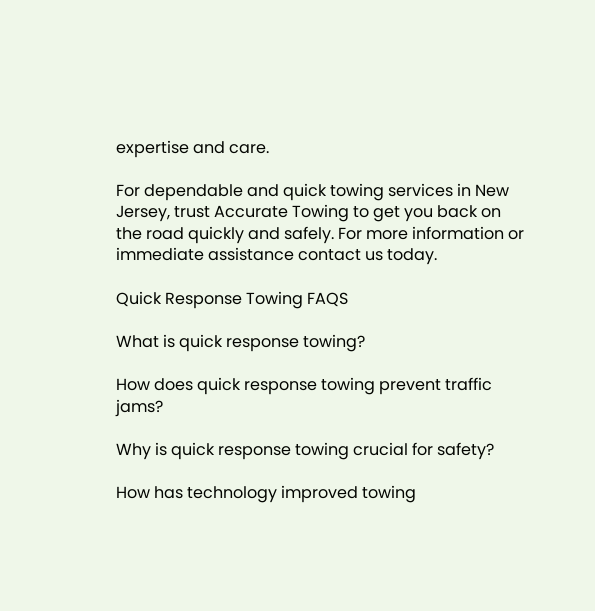expertise and care.

For dependable and quick towing services in New Jersey, trust Accurate Towing to get you back on the road quickly and safely. For more information or immediate assistance contact us today.

Quick Response Towing FAQS

What is quick response towing?

How does quick response towing prevent traffic jams?

Why is quick response towing crucial for safety?

How has technology improved towing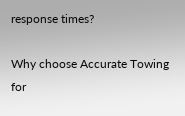response times?

Why choose Accurate Towing for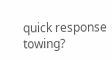quick response towing?